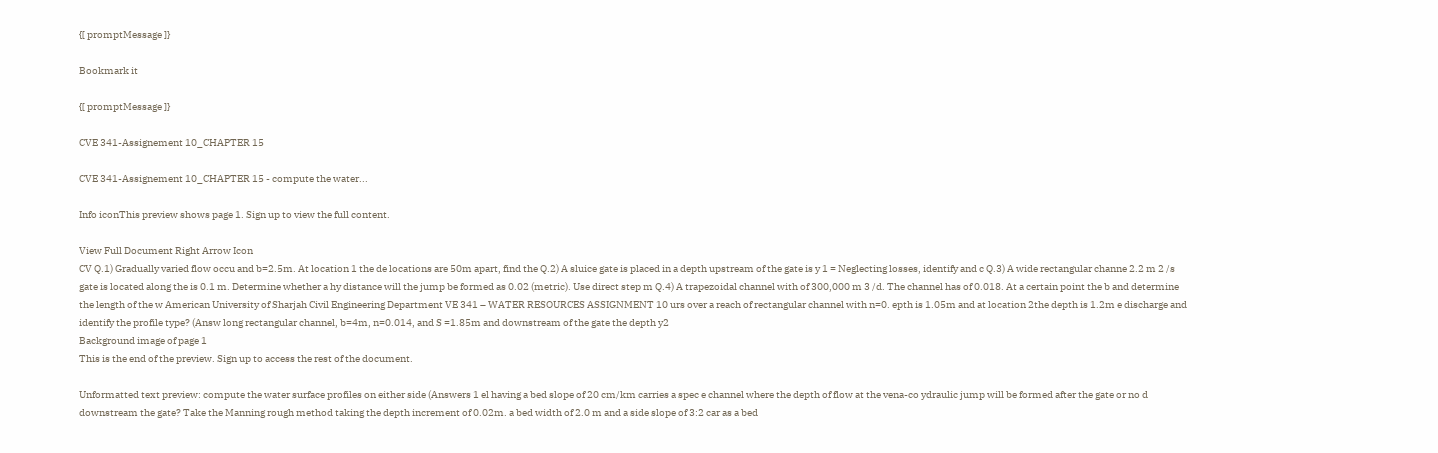{[ promptMessage ]}

Bookmark it

{[ promptMessage ]}

CVE 341-Assignement 10_CHAPTER 15

CVE 341-Assignement 10_CHAPTER 15 - compute the water...

Info iconThis preview shows page 1. Sign up to view the full content.

View Full Document Right Arrow Icon
CV Q.1) Gradually varied flow occu and b=2.5m. At location 1 the de locations are 50m apart, find the Q.2) A sluice gate is placed in a depth upstream of the gate is y 1 = Neglecting losses, identify and c Q.3) A wide rectangular channe 2.2 m 2 /s gate is located along the is 0.1 m. Determine whether a hy distance will the jump be formed as 0.02 (metric). Use direct step m Q.4) A trapezoidal channel with of 300,000 m 3 /d. The channel has of 0.018. At a certain point the b and determine the length of the w American University of Sharjah Civil Engineering Department VE 341 – WATER RESOURCES ASSIGNMENT 10 urs over a reach of rectangular channel with n=0. epth is 1.05m and at location 2the depth is 1.2m e discharge and identify the profile type? (Answ long rectangular channel, b=4m, n=0.014, and S =1.85m and downstream of the gate the depth y2
Background image of page 1
This is the end of the preview. Sign up to access the rest of the document.

Unformatted text preview: compute the water surface profiles on either side (Answers 1 el having a bed slope of 20 cm/km carries a spec e channel where the depth of flow at the vena-co ydraulic jump will be formed after the gate or no d downstream the gate? Take the Manning rough method taking the depth increment of 0.02m. a bed width of 2.0 m and a side slope of 3:2 car as a bed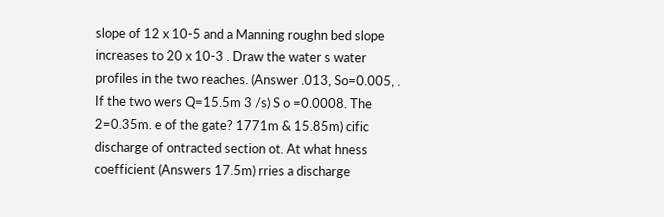slope of 12 x 10-5 and a Manning roughn bed slope increases to 20 x 10-3 . Draw the water s water profiles in the two reaches. (Answer .013, So=0.005, . If the two wers Q=15.5m 3 /s) S o =0.0008. The 2=0.35m. e of the gate? 1771m & 15.85m) cific discharge of ontracted section ot. At what hness coefficient (Answers 17.5m) rries a discharge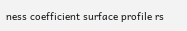ness coefficient surface profile rs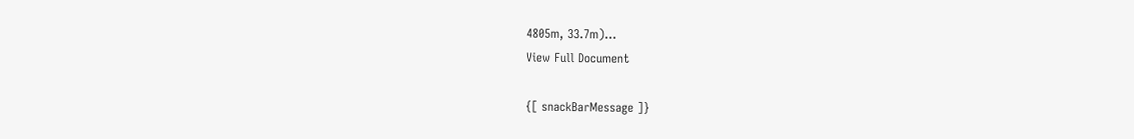4805m, 33.7m)...
View Full Document

{[ snackBarMessage ]}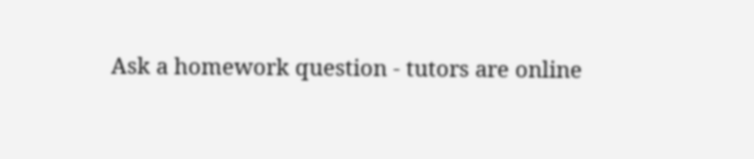Ask a homework question - tutors are online